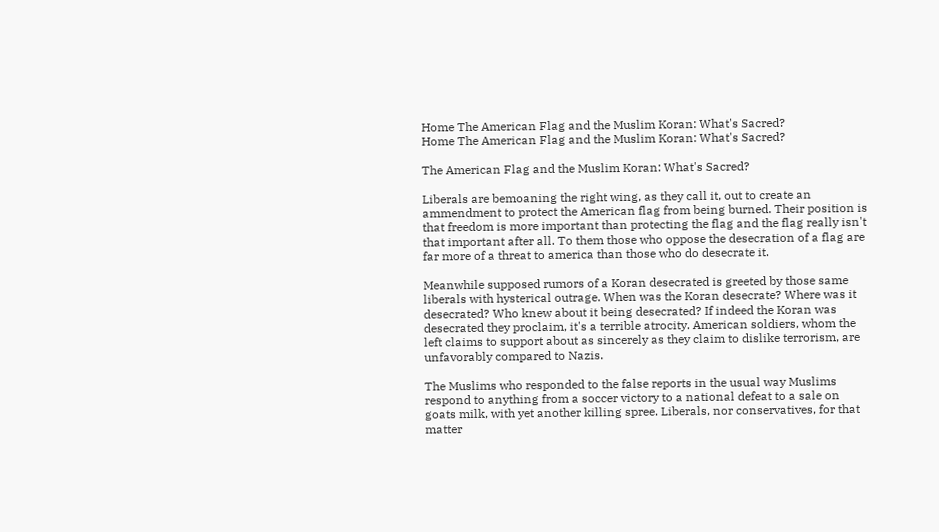Home The American Flag and the Muslim Koran: What's Sacred?
Home The American Flag and the Muslim Koran: What's Sacred?

The American Flag and the Muslim Koran: What's Sacred?

Liberals are bemoaning the right wing, as they call it, out to create an ammendment to protect the American flag from being burned. Their position is that freedom is more important than protecting the flag and the flag really isn't that important after all. To them those who oppose the desecration of a flag are far more of a threat to america than those who do desecrate it.

Meanwhile supposed rumors of a Koran desecrated is greeted by those same liberals with hysterical outrage. When was the Koran desecrate? Where was it desecrated? Who knew about it being desecrated? If indeed the Koran was desecrated they proclaim, it's a terrible atrocity. American soldiers, whom the left claims to support about as sincerely as they claim to dislike terrorism, are unfavorably compared to Nazis.

The Muslims who responded to the false reports in the usual way Muslims respond to anything from a soccer victory to a national defeat to a sale on goats milk, with yet another killing spree. Liberals, nor conservatives, for that matter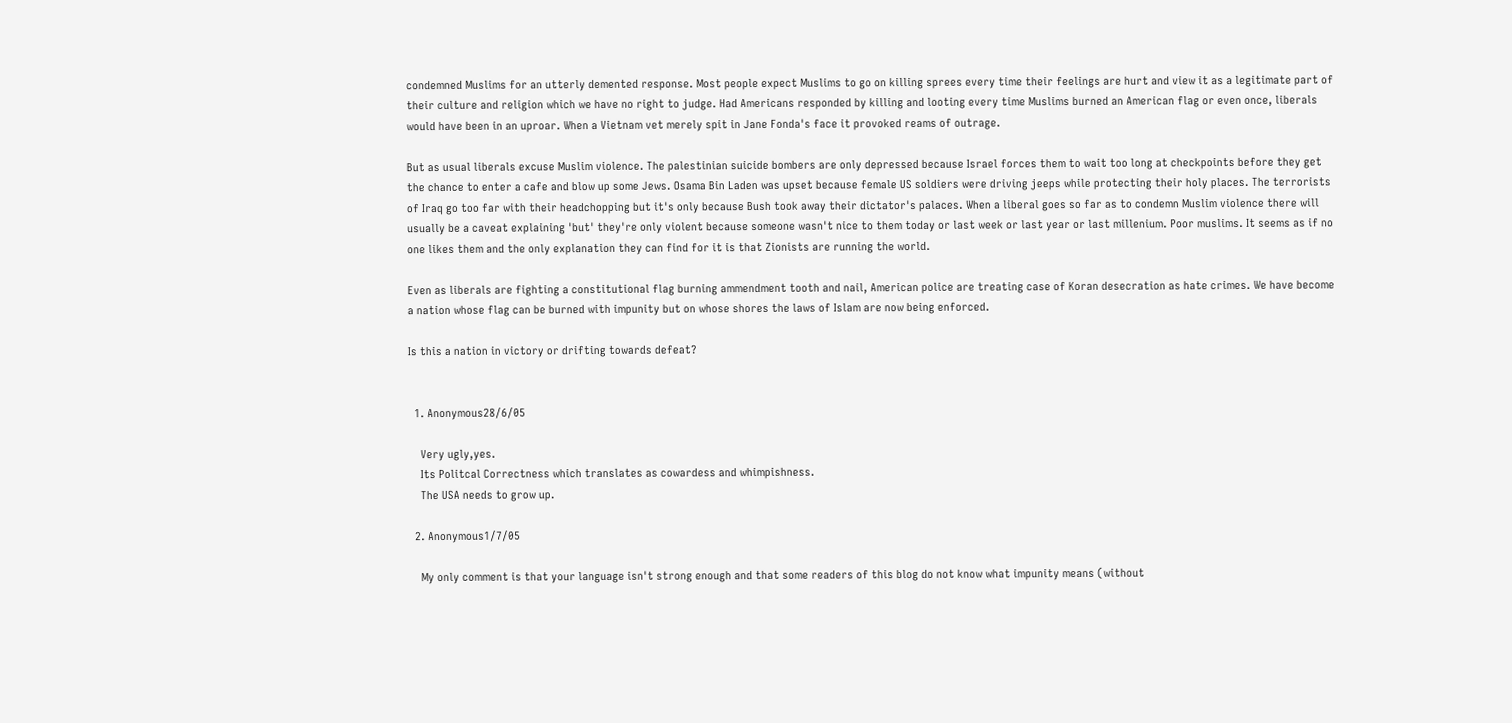condemned Muslims for an utterly demented response. Most people expect Muslims to go on killing sprees every time their feelings are hurt and view it as a legitimate part of their culture and religion which we have no right to judge. Had Americans responded by killing and looting every time Muslims burned an American flag or even once, liberals would have been in an uproar. When a Vietnam vet merely spit in Jane Fonda's face it provoked reams of outrage.

But as usual liberals excuse Muslim violence. The palestinian suicide bombers are only depressed because Israel forces them to wait too long at checkpoints before they get the chance to enter a cafe and blow up some Jews. Osama Bin Laden was upset because female US soldiers were driving jeeps while protecting their holy places. The terrorists of Iraq go too far with their headchopping but it's only because Bush took away their dictator's palaces. When a liberal goes so far as to condemn Muslim violence there will usually be a caveat explaining 'but' they're only violent because someone wasn't nice to them today or last week or last year or last millenium. Poor muslims. It seems as if no one likes them and the only explanation they can find for it is that Zionists are running the world.

Even as liberals are fighting a constitutional flag burning ammendment tooth and nail, American police are treating case of Koran desecration as hate crimes. We have become a nation whose flag can be burned with impunity but on whose shores the laws of Islam are now being enforced.

Is this a nation in victory or drifting towards defeat?


  1. Anonymous28/6/05

    Very ugly,yes.
    Its Politcal Correctness which translates as cowardess and whimpishness.
    The USA needs to grow up.

  2. Anonymous1/7/05

    My only comment is that your language isn't strong enough and that some readers of this blog do not know what impunity means (without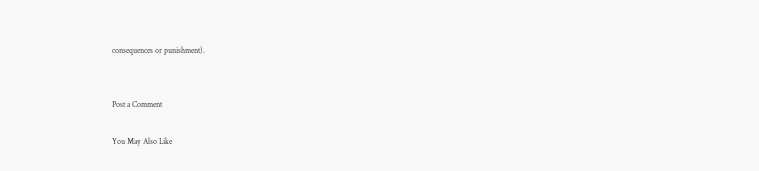consequences or punishment).


Post a Comment

You May Also Like